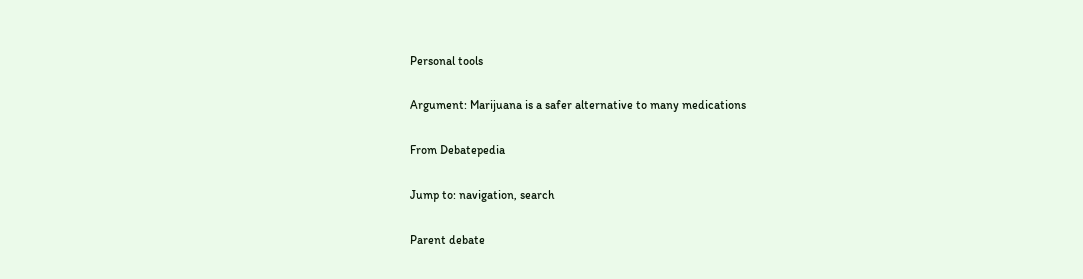Personal tools

Argument: Marijuana is a safer alternative to many medications

From Debatepedia

Jump to: navigation, search

Parent debate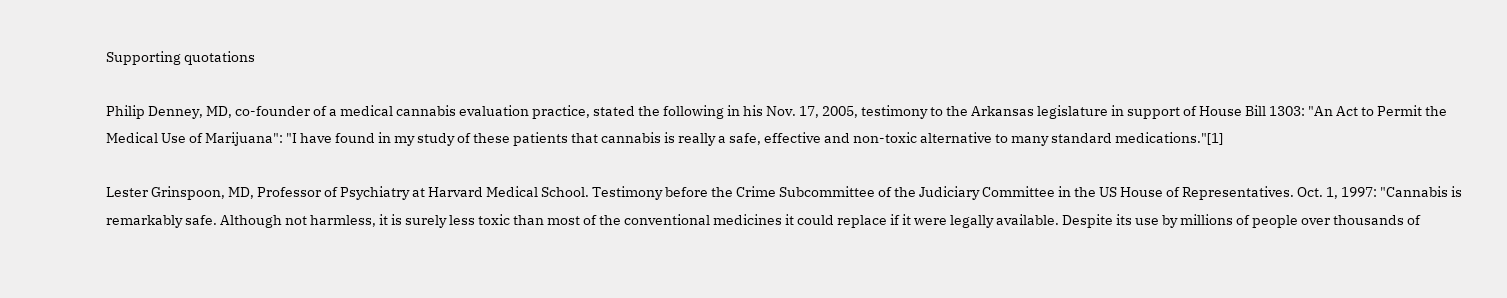Supporting quotations

Philip Denney, MD, co-founder of a medical cannabis evaluation practice, stated the following in his Nov. 17, 2005, testimony to the Arkansas legislature in support of House Bill 1303: "An Act to Permit the Medical Use of Marijuana": "I have found in my study of these patients that cannabis is really a safe, effective and non-toxic alternative to many standard medications."[1]

Lester Grinspoon, MD, Professor of Psychiatry at Harvard Medical School. Testimony before the Crime Subcommittee of the Judiciary Committee in the US House of Representatives. Oct. 1, 1997: "Cannabis is remarkably safe. Although not harmless, it is surely less toxic than most of the conventional medicines it could replace if it were legally available. Despite its use by millions of people over thousands of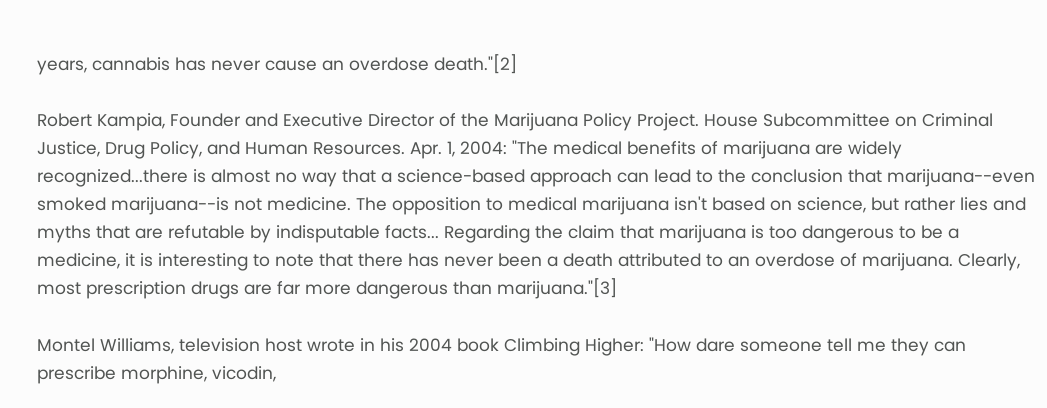years, cannabis has never cause an overdose death."[2]

Robert Kampia, Founder and Executive Director of the Marijuana Policy Project. House Subcommittee on Criminal Justice, Drug Policy, and Human Resources. Apr. 1, 2004: "The medical benefits of marijuana are widely recognized...there is almost no way that a science-based approach can lead to the conclusion that marijuana--even smoked marijuana--is not medicine. The opposition to medical marijuana isn't based on science, but rather lies and myths that are refutable by indisputable facts... Regarding the claim that marijuana is too dangerous to be a medicine, it is interesting to note that there has never been a death attributed to an overdose of marijuana. Clearly, most prescription drugs are far more dangerous than marijuana."[3]

Montel Williams, television host wrote in his 2004 book Climbing Higher: "How dare someone tell me they can prescribe morphine, vicodin,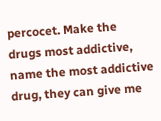percocet. Make the drugs most addictive, name the most addictive drug, they can give me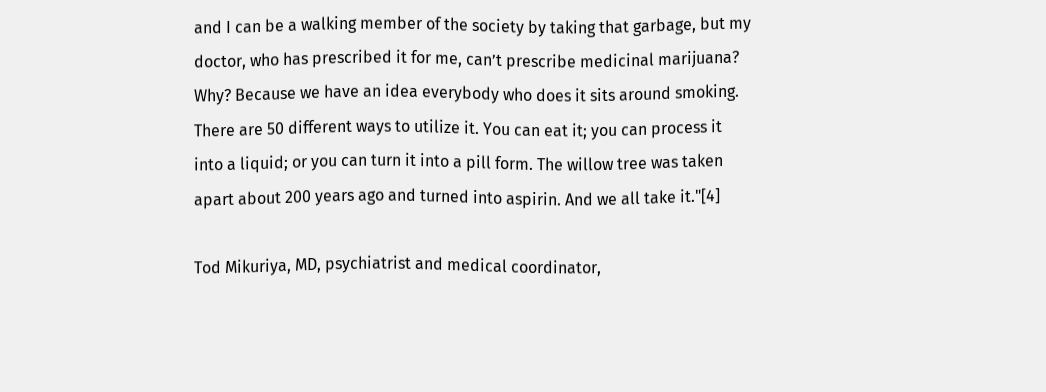and I can be a walking member of the society by taking that garbage, but my doctor, who has prescribed it for me, can’t prescribe medicinal marijuana? Why? Because we have an idea everybody who does it sits around smoking. There are 50 different ways to utilize it. You can eat it; you can process it into a liquid; or you can turn it into a pill form. The willow tree was taken apart about 200 years ago and turned into aspirin. And we all take it."[4]

Tod Mikuriya, MD, psychiatrist and medical coordinator,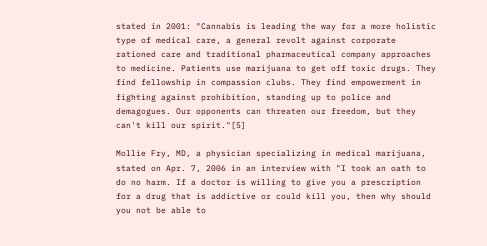stated in 2001: "Cannabis is leading the way for a more holistic type of medical care, a general revolt against corporate rationed care and traditional pharmaceutical company approaches to medicine. Patients use marijuana to get off toxic drugs. They find fellowship in compassion clubs. They find empowerment in fighting against prohibition, standing up to police and demagogues. Our opponents can threaten our freedom, but they can't kill our spirit."[5]

Mollie Fry, MD, a physician specializing in medical marijuana, stated on Apr. 7, 2006 in an interview with "I took an oath to do no harm. If a doctor is willing to give you a prescription for a drug that is addictive or could kill you, then why should you not be able to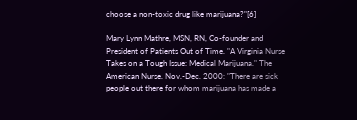choose a non-toxic drug like marijuana?"[6]

Mary Lynn Mathre, MSN, RN, Co-founder and President of Patients Out of Time. "A Virginia Nurse Takes on a Tough Issue: Medical Marijuana." The American Nurse. Nov.-Dec. 2000: "There are sick people out there for whom marijuana has made a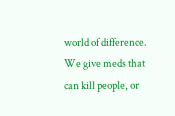world of difference. We give meds that can kill people, or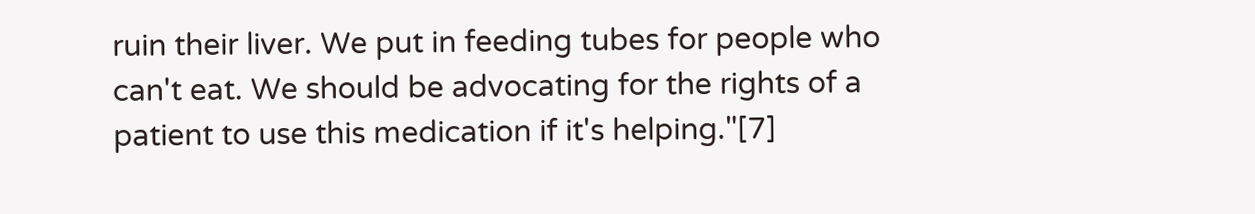ruin their liver. We put in feeding tubes for people who can't eat. We should be advocating for the rights of a patient to use this medication if it's helping."[7]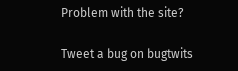Problem with the site?

Tweet a bug on bugtwits